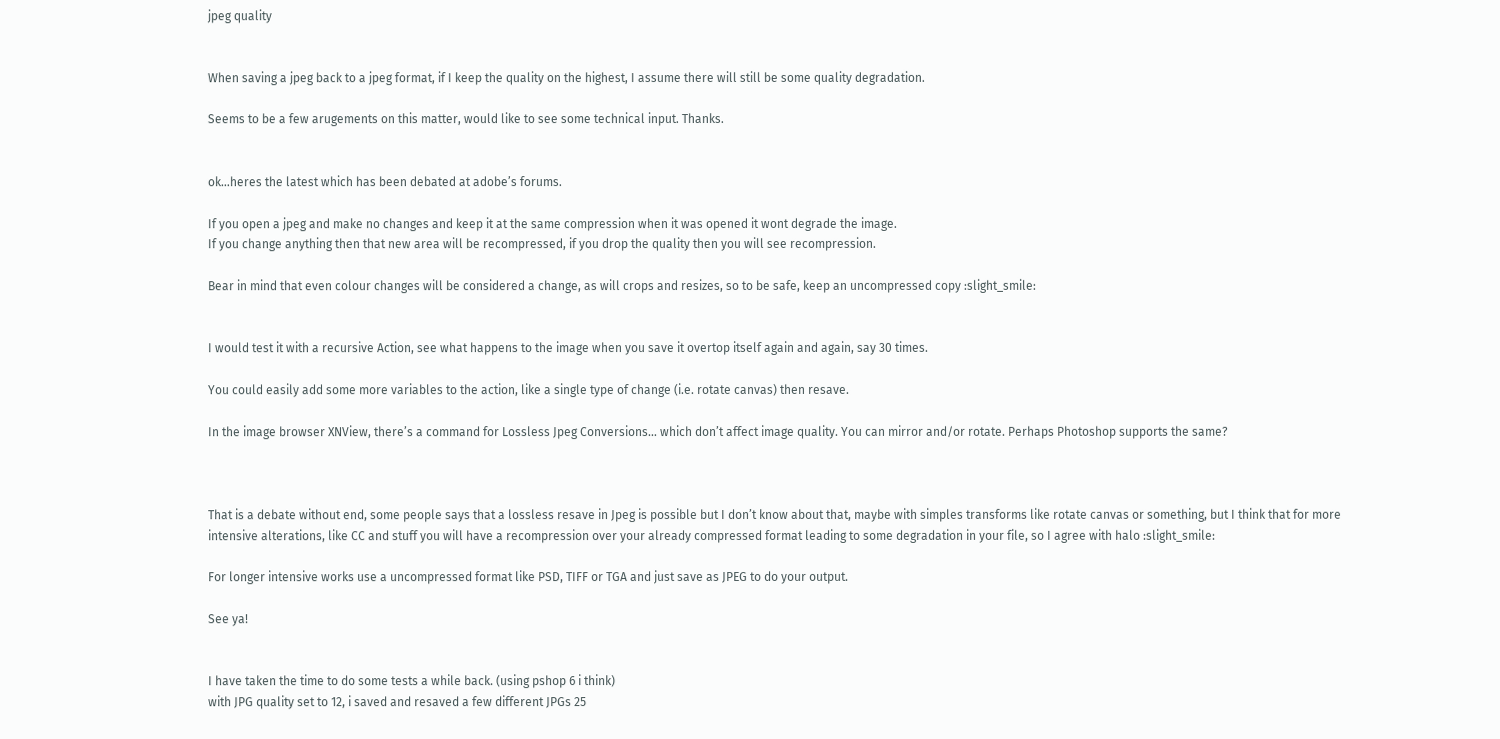jpeg quality


When saving a jpeg back to a jpeg format, if I keep the quality on the highest, I assume there will still be some quality degradation.

Seems to be a few arugements on this matter, would like to see some technical input. Thanks.


ok…heres the latest which has been debated at adobe’s forums.

If you open a jpeg and make no changes and keep it at the same compression when it was opened it wont degrade the image.
If you change anything then that new area will be recompressed, if you drop the quality then you will see recompression.

Bear in mind that even colour changes will be considered a change, as will crops and resizes, so to be safe, keep an uncompressed copy :slight_smile:


I would test it with a recursive Action, see what happens to the image when you save it overtop itself again and again, say 30 times.

You could easily add some more variables to the action, like a single type of change (i.e. rotate canvas) then resave.

In the image browser XNView, there’s a command for Lossless Jpeg Conversions… which don’t affect image quality. You can mirror and/or rotate. Perhaps Photoshop supports the same?



That is a debate without end, some people says that a lossless resave in Jpeg is possible but I don’t know about that, maybe with simples transforms like rotate canvas or something, but I think that for more intensive alterations, like CC and stuff you will have a recompression over your already compressed format leading to some degradation in your file, so I agree with halo :slight_smile:

For longer intensive works use a uncompressed format like PSD, TIFF or TGA and just save as JPEG to do your output.

See ya!


I have taken the time to do some tests a while back. (using pshop 6 i think)
with JPG quality set to 12, i saved and resaved a few different JPGs 25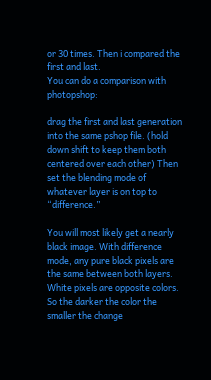or 30 times. Then i compared the first and last.
You can do a comparison with photopshop:

drag the first and last generation into the same pshop file. (hold down shift to keep them both centered over each other) Then set the blending mode of whatever layer is on top to “difference.”

You will most likely get a nearly black image. With difference mode, any pure black pixels are the same between both layers. White pixels are opposite colors.
So the darker the color the smaller the change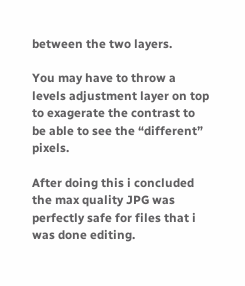between the two layers.

You may have to throw a levels adjustment layer on top to exagerate the contrast to be able to see the “different” pixels.

After doing this i concluded the max quality JPG was perfectly safe for files that i was done editing.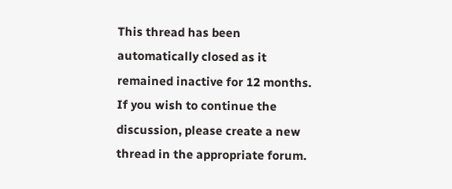This thread has been automatically closed as it remained inactive for 12 months. If you wish to continue the discussion, please create a new thread in the appropriate forum.